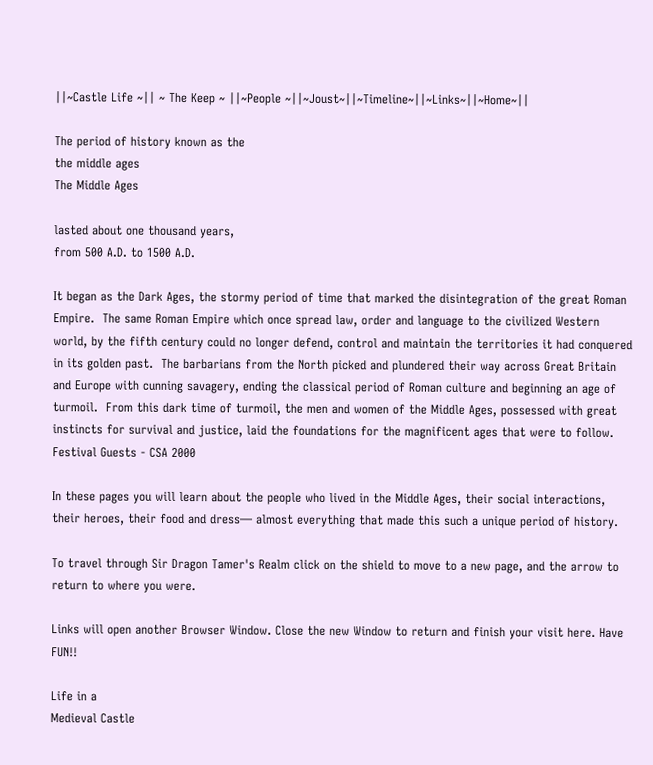||~Castle Life ~|| ~ The Keep ~ ||~People ~||~Joust~||~Timeline~||~Links~||~Home~||

The period of history known as the
the middle ages
The Middle Ages

lasted about one thousand years,
from 500 A.D. to 1500 A.D.

It began as the Dark Ages, the stormy period of time that marked the disintegration of the great Roman Empire.  The same Roman Empire which once spread law, order and language to the civilized Western world, by the fifth century could no longer defend, control and maintain the territories it had conquered in its golden past.  The barbarians from the North picked and plundered their way across Great Britain and Europe with cunning savagery, ending the classical period of Roman culture and beginning an age of turmoil.  From this dark time of turmoil, the men and women of the Middle Ages, possessed with great instincts for survival and justice, laid the foundations for the magnificent ages that were to follow. Festival Guests - CSA 2000

In these pages you will learn about the people who lived in the Middle Ages, their social interactions, their heroes, their food and dress— almost everything that made this such a unique period of history.

To travel through Sir Dragon Tamer's Realm click on the shield to move to a new page, and the arrow to return to where you were.

Links will open another Browser Window. Close the new Window to return and finish your visit here. Have FUN!!

Life in a
Medieval Castle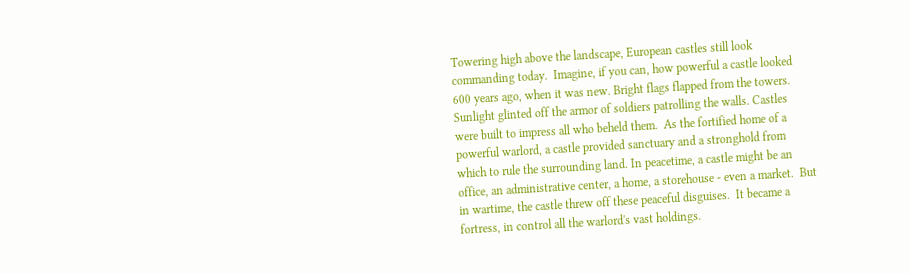Towering high above the landscape, European castles still look commanding today.  Imagine, if you can, how powerful a castle looked 600 years ago, when it was new. Bright flags flapped from the towers.  Sunlight glinted off the armor of soldiers patrolling the walls. Castles were built to impress all who beheld them.  As the fortified home of a powerful warlord, a castle provided sanctuary and a stronghold from which to rule the surrounding land. In peacetime, a castle might be an office, an administrative center, a home, a storehouse - even a market.  But in wartime, the castle threw off these peaceful disguises.  It became a fortress, in control all the warlord's vast holdings.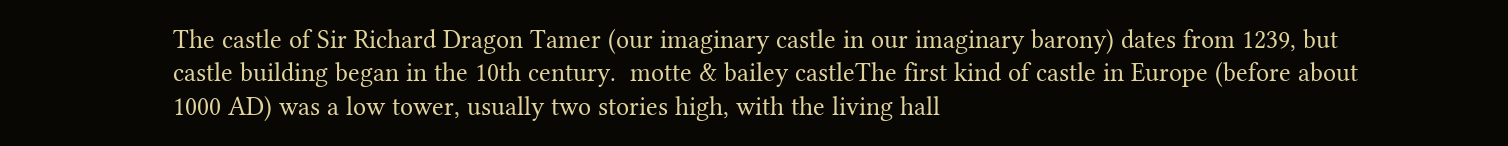The castle of Sir Richard Dragon Tamer (our imaginary castle in our imaginary barony) dates from 1239, but castle building began in the 10th century.  motte & bailey castleThe first kind of castle in Europe (before about 1000 AD) was a low tower, usually two stories high, with the living hall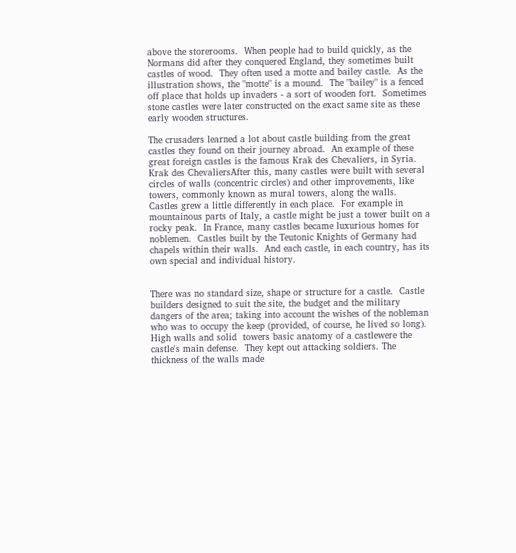above the storerooms.  When people had to build quickly, as the Normans did after they conquered England, they sometimes built castles of wood.  They often used a motte and bailey castle.  As the illustration shows, the "motte" is a mound.  The "bailey" is a fenced off place that holds up invaders - a sort of wooden fort.  Sometimes stone castles were later constructed on the exact same site as these early wooden structures.

The crusaders learned a lot about castle building from the great castles they found on their journey abroad.  An example of these great foreign castles is the famous Krak des Chevaliers, in Syria.  Krak des ChevaliersAfter this, many castles were built with several circles of walls (concentric circles) and other improvements, like towers, commonly known as mural towers, along the walls.  Castles grew a little differently in each place.  For example in mountainous parts of Italy, a castle might be just a tower built on a rocky peak.  In France, many castles became luxurious homes for noblemen.  Castles built by the Teutonic Knights of Germany had chapels within their walls.  And each castle, in each country, has its own special and individual history.


There was no standard size, shape or structure for a castle.  Castle builders designed to suit the site, the budget and the military dangers of the area; taking into account the wishes of the nobleman who was to occupy the keep (provided, of course, he lived so long).
High walls and solid  towers basic anatomy of a castlewere the castle's main defense.  They kept out attacking soldiers. The thickness of the walls made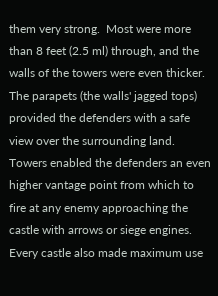them very strong.  Most were more than 8 feet (2.5 ml) through, and the walls of the towers were even thicker. The parapets (the walls' jagged tops) provided the defenders with a safe view over the surrounding land. Towers enabled the defenders an even higher vantage point from which to fire at any enemy approaching the castle with arrows or siege engines. Every castle also made maximum use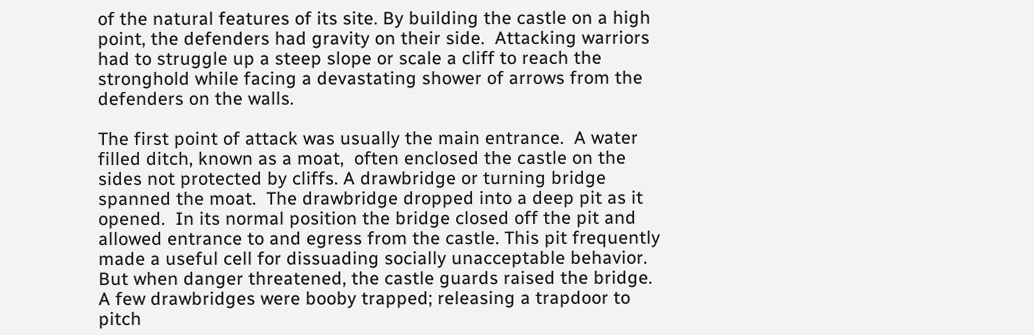of the natural features of its site. By building the castle on a high point, the defenders had gravity on their side.  Attacking warriors had to struggle up a steep slope or scale a cliff to reach the stronghold while facing a devastating shower of arrows from the defenders on the walls.

The first point of attack was usually the main entrance.  A water filled ditch, known as a moat,  often enclosed the castle on the sides not protected by cliffs. A drawbridge or turning bridge spanned the moat.  The drawbridge dropped into a deep pit as it opened.  In its normal position the bridge closed off the pit and allowed entrance to and egress from the castle. This pit frequently made a useful cell for dissuading socially unacceptable behavior.  But when danger threatened, the castle guards raised the bridge.  A few drawbridges were booby trapped; releasing a trapdoor to pitch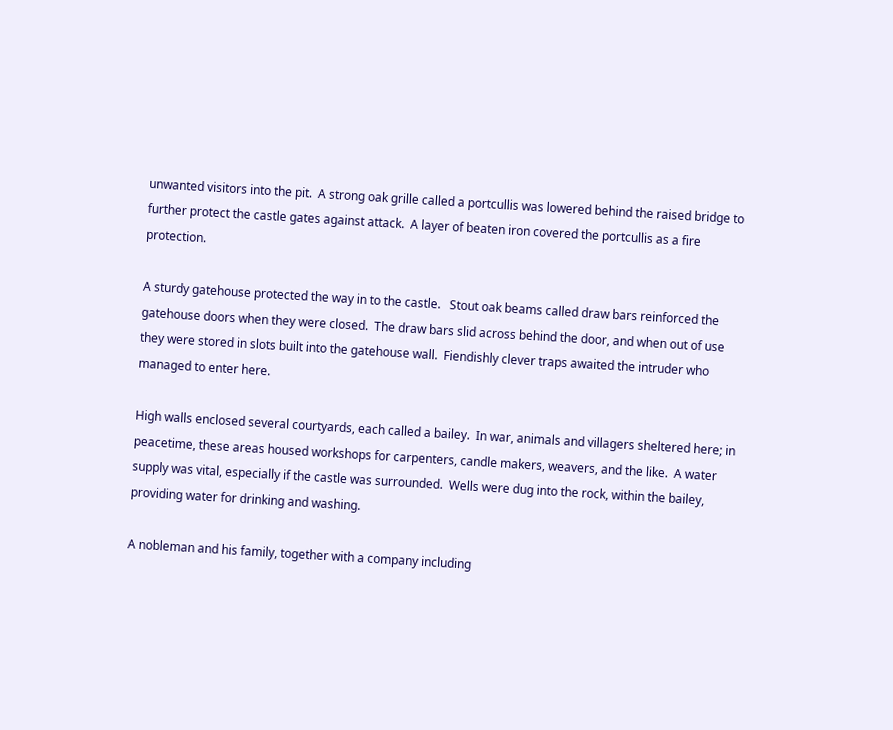unwanted visitors into the pit.  A strong oak grille called a portcullis was lowered behind the raised bridge to further protect the castle gates against attack.  A layer of beaten iron covered the portcullis as a fire protection.

A sturdy gatehouse protected the way in to the castle.   Stout oak beams called draw bars reinforced the gatehouse doors when they were closed.  The draw bars slid across behind the door, and when out of use they were stored in slots built into the gatehouse wall.  Fiendishly clever traps awaited the intruder who managed to enter here.

High walls enclosed several courtyards, each called a bailey.  In war, animals and villagers sheltered here; in peacetime, these areas housed workshops for carpenters, candle makers, weavers, and the like.  A water supply was vital, especially if the castle was surrounded.  Wells were dug into the rock, within the bailey,  providing water for drinking and washing.

A nobleman and his family, together with a company including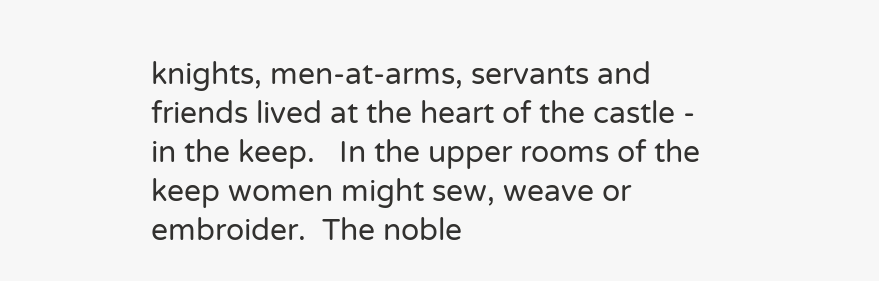knights, men-at-arms, servants and friends lived at the heart of the castle - in the keep.   In the upper rooms of the keep women might sew, weave or embroider.  The noble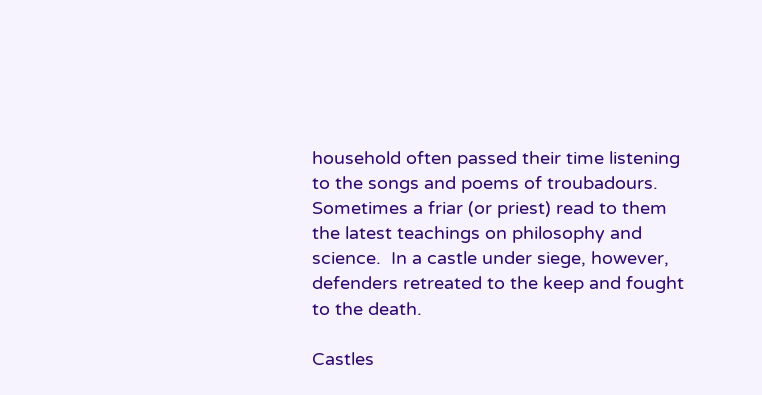household often passed their time listening to the songs and poems of troubadours.  Sometimes a friar (or priest) read to them the latest teachings on philosophy and science.  In a castle under siege, however, defenders retreated to the keep and fought to the death.

Castles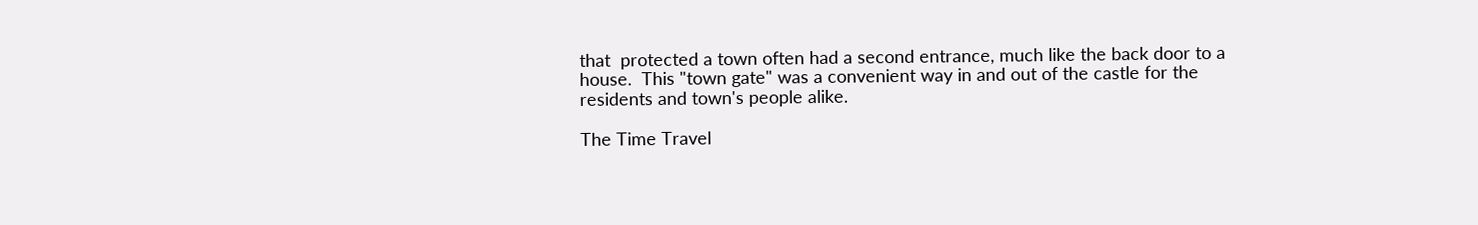that  protected a town often had a second entrance, much like the back door to a house.  This "town gate" was a convenient way in and out of the castle for the residents and town's people alike.

The Time Travel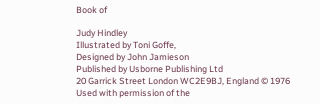Book of

Judy Hindley
Illustrated by Toni Goffe,
Designed by John Jamieson
Published by Usborne Publishing Ltd
20 Garrick Street London WC2E9BJ, England © 1976
Used with permission of the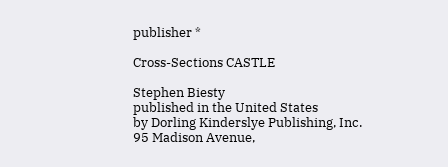publisher *

Cross-Sections CASTLE

Stephen Biesty
published in the United States
by Dorling Kinderslye Publishing, Inc.
95 Madison Avenue,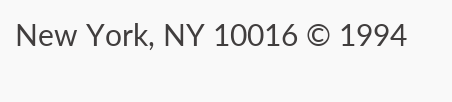New York, NY 10016 © 1994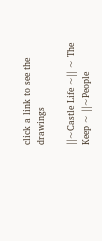click a link to see the drawings

||~Castle Life ~|| ~ The Keep ~ ||~People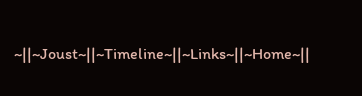~||~Joust~||~Timeline~||~Links~||~Home~||